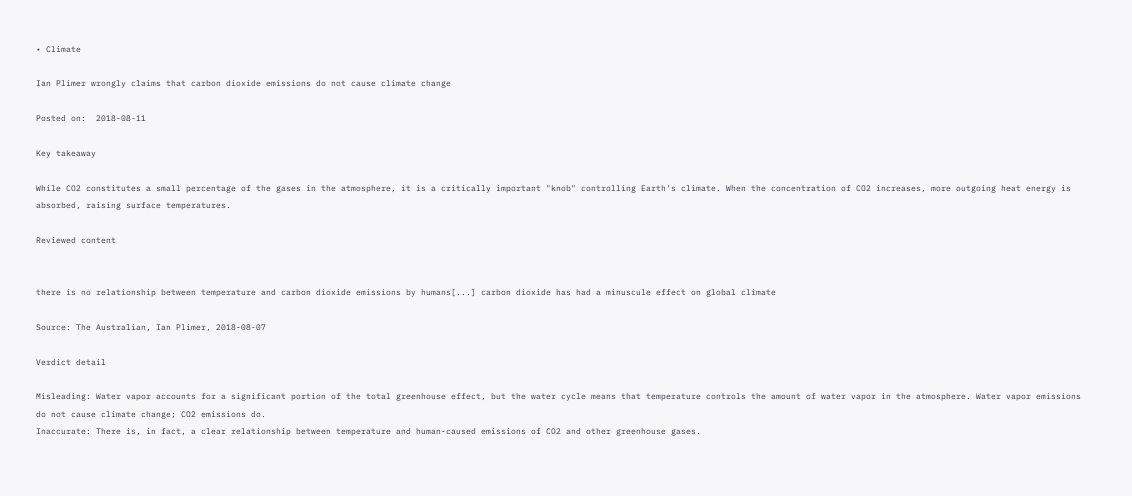• Climate

Ian Plimer wrongly claims that carbon dioxide emissions do not cause climate change

Posted on:  2018-08-11

Key takeaway

While CO2 constitutes a small percentage of the gases in the atmosphere, it is a critically important "knob" controlling Earth's climate. When the concentration of CO2 increases, more outgoing heat energy is absorbed, raising surface temperatures.

Reviewed content


there is no relationship between temperature and carbon dioxide emissions by humans[...] carbon dioxide has had a minuscule effect on global climate

Source: The Australian, Ian Plimer, 2018-08-07

Verdict detail

Misleading: Water vapor accounts for a significant portion of the total greenhouse effect, but the water cycle means that temperature controls the amount of water vapor in the atmosphere. Water vapor emissions do not cause climate change; CO2 emissions do.
Inaccurate: There is, in fact, a clear relationship between temperature and human-caused emissions of CO2 and other greenhouse gases.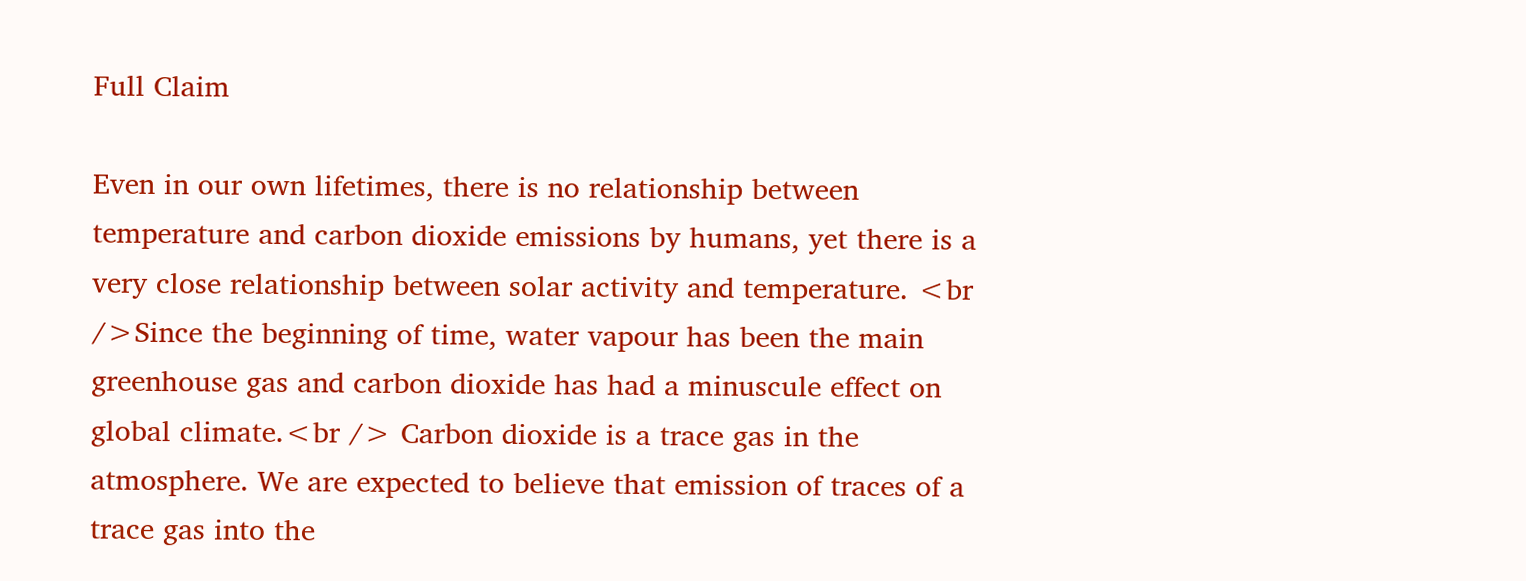Full Claim

Even in our own lifetimes, there is no relationship between temperature and carbon dioxide emissions by humans, yet there is a very close relationship between solar activity and temperature. <br />Since the beginning of time, water vapour has been the main greenhouse gas and carbon dioxide has had a minuscule effect on global climate.<br /> Carbon dioxide is a trace gas in the atmosphere. We are expected to believe that emission of traces of a trace gas into the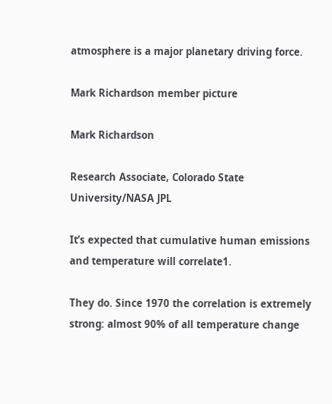atmosphere is a major planetary driving force.

Mark Richardson member picture

Mark Richardson

Research Associate, Colorado State University/NASA JPL

It’s expected that cumulative human emissions and temperature will correlate1.

They do. Since 1970 the correlation is extremely strong: almost 90% of all temperature change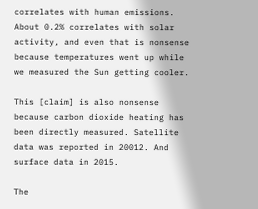correlates with human emissions. About 0.2% correlates with solar activity, and even that is nonsense because temperatures went up while we measured the Sun getting cooler.

This [claim] is also nonsense because carbon dioxide heating has been directly measured. Satellite data was reported in 20012. And surface data in 2015.

The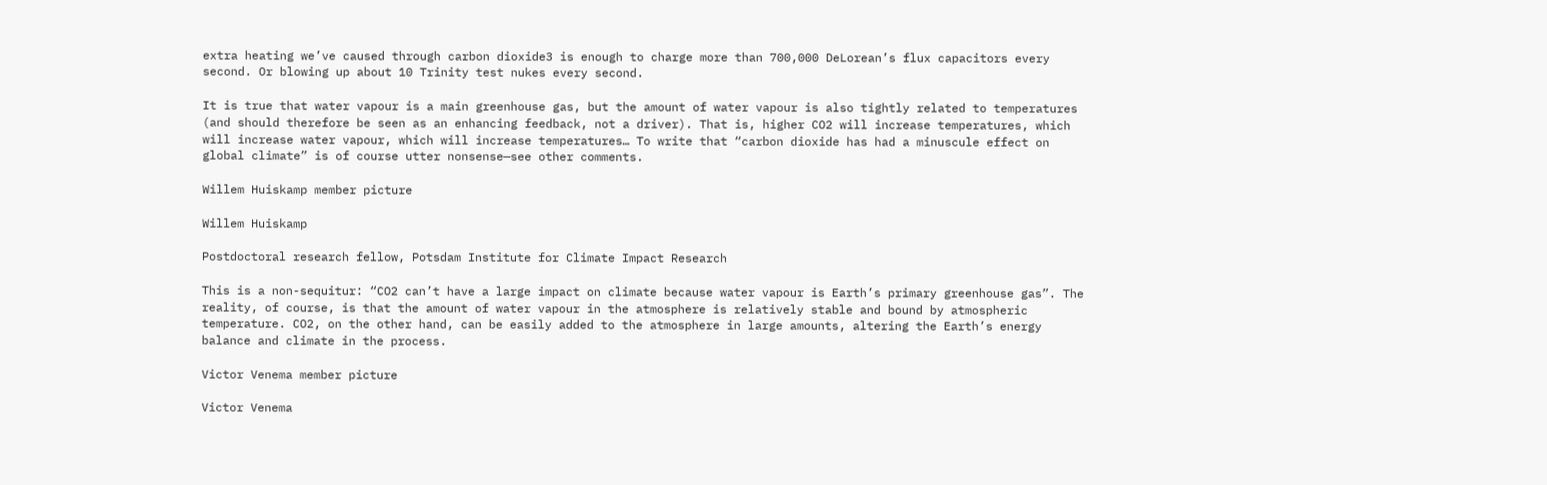extra heating we’ve caused through carbon dioxide3 is enough to charge more than 700,000 DeLorean’s flux capacitors every second. Or blowing up about 10 Trinity test nukes every second.

It is true that water vapour is a main greenhouse gas, but the amount of water vapour is also tightly related to temperatures (and should therefore be seen as an enhancing feedback, not a driver). That is, higher CO2 will increase temperatures, which will increase water vapour, which will increase temperatures… To write that “carbon dioxide has had a minuscule effect on global climate” is of course utter nonsense—see other comments.

Willem Huiskamp member picture

Willem Huiskamp

Postdoctoral research fellow, Potsdam Institute for Climate Impact Research

This is a non-sequitur: “CO2 can’t have a large impact on climate because water vapour is Earth’s primary greenhouse gas”. The reality, of course, is that the amount of water vapour in the atmosphere is relatively stable and bound by atmospheric temperature. CO2, on the other hand, can be easily added to the atmosphere in large amounts, altering the Earth’s energy balance and climate in the process.

Victor Venema member picture

Victor Venema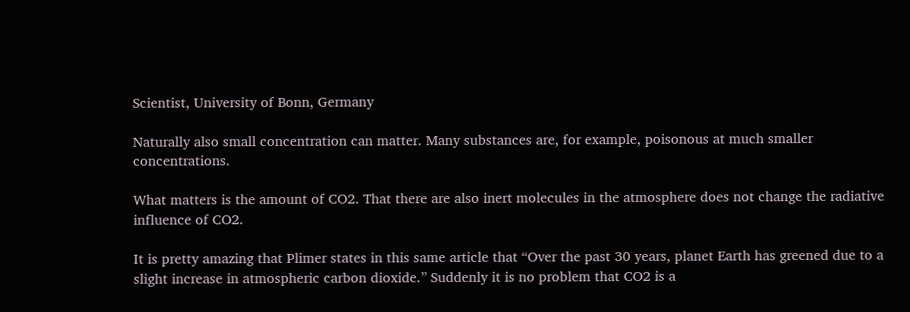Scientist, University of Bonn, Germany

Naturally also small concentration can matter. Many substances are, for example, poisonous at much smaller concentrations.

What matters is the amount of CO2. That there are also inert molecules in the atmosphere does not change the radiative influence of CO2.

It is pretty amazing that Plimer states in this same article that “Over the past 30 years, planet Earth has greened due to a slight increase in atmospheric carbon dioxide.” Suddenly it is no problem that CO2 is a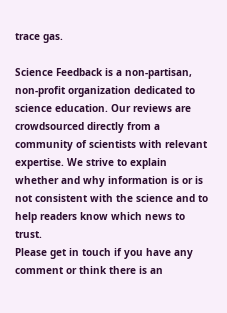trace gas.

Science Feedback is a non-partisan, non-profit organization dedicated to science education. Our reviews are crowdsourced directly from a community of scientists with relevant expertise. We strive to explain whether and why information is or is not consistent with the science and to help readers know which news to trust.
Please get in touch if you have any comment or think there is an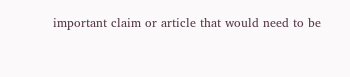important claim or article that would need to be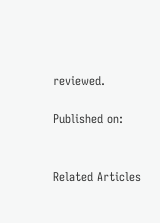reviewed.

Published on:


Related Articles